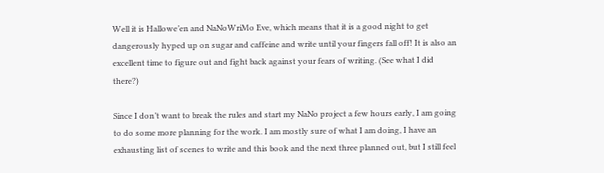Well it is Hallowe’en and NaNoWriMo Eve, which means that it is a good night to get dangerously hyped up on sugar and caffeine and write until your fingers fall off! It is also an excellent time to figure out and fight back against your fears of writing. (See what I did there?)

Since I don’t want to break the rules and start my NaNo project a few hours early, I am going to do some more planning for the work. I am mostly sure of what I am doing, I have an exhausting list of scenes to write and this book and the next three planned out, but I still feel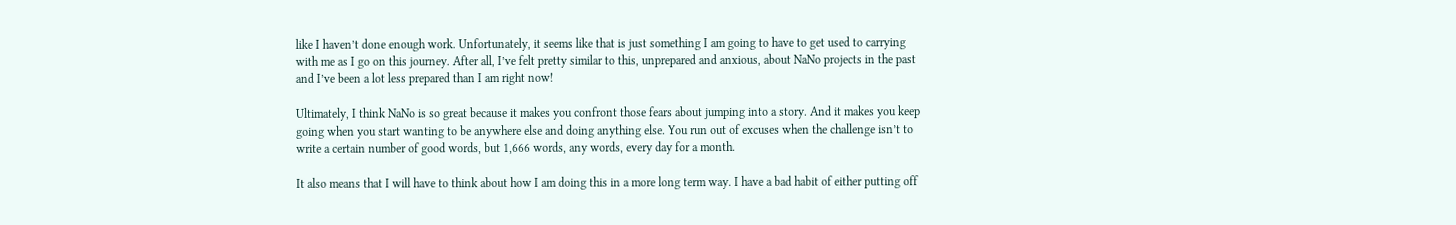like I haven’t done enough work. Unfortunately, it seems like that is just something I am going to have to get used to carrying with me as I go on this journey. After all, I’ve felt pretty similar to this, unprepared and anxious, about NaNo projects in the past and I’ve been a lot less prepared than I am right now!

Ultimately, I think NaNo is so great because it makes you confront those fears about jumping into a story. And it makes you keep going when you start wanting to be anywhere else and doing anything else. You run out of excuses when the challenge isn’t to write a certain number of good words, but 1,666 words, any words, every day for a month.

It also means that I will have to think about how I am doing this in a more long term way. I have a bad habit of either putting off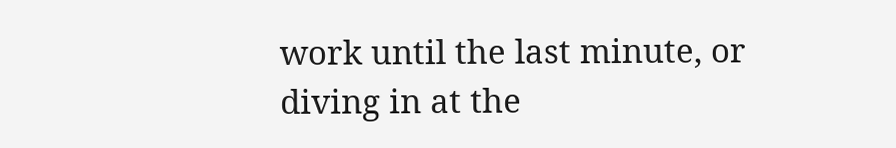work until the last minute, or diving in at the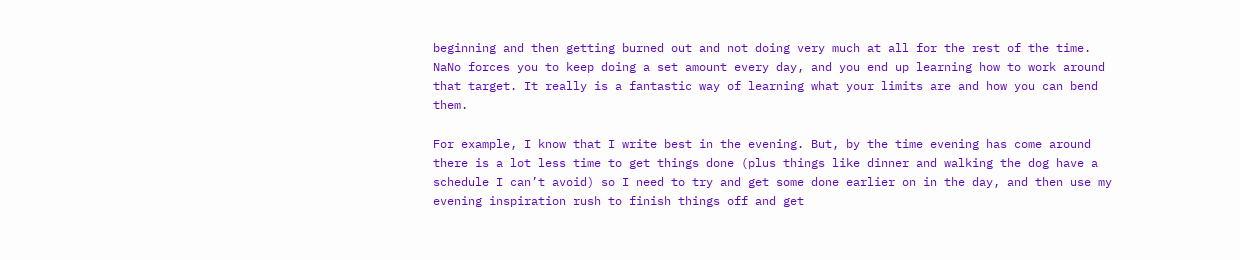beginning and then getting burned out and not doing very much at all for the rest of the time. NaNo forces you to keep doing a set amount every day, and you end up learning how to work around that target. It really is a fantastic way of learning what your limits are and how you can bend them.

For example, I know that I write best in the evening. But, by the time evening has come around there is a lot less time to get things done (plus things like dinner and walking the dog have a schedule I can’t avoid) so I need to try and get some done earlier on in the day, and then use my evening inspiration rush to finish things off and get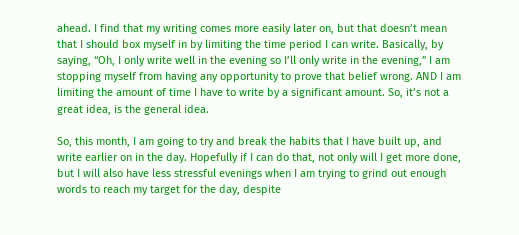ahead. I find that my writing comes more easily later on, but that doesn’t mean that I should box myself in by limiting the time period I can write. Basically, by saying, “Oh, I only write well in the evening so I’ll only write in the evening,” I am stopping myself from having any opportunity to prove that belief wrong. AND I am limiting the amount of time I have to write by a significant amount. So, it’s not a great idea, is the general idea.

So, this month, I am going to try and break the habits that I have built up, and write earlier on in the day. Hopefully if I can do that, not only will I get more done, but I will also have less stressful evenings when I am trying to grind out enough words to reach my target for the day, despite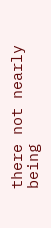there not nearly being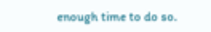enough time to do so.